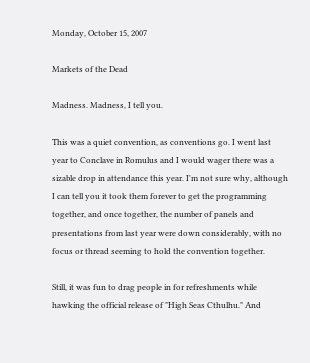Monday, October 15, 2007

Markets of the Dead

Madness. Madness, I tell you.

This was a quiet convention, as conventions go. I went last year to Conclave in Romulus and I would wager there was a sizable drop in attendance this year. I'm not sure why, although I can tell you it took them forever to get the programming together, and once together, the number of panels and presentations from last year were down considerably, with no focus or thread seeming to hold the convention together.

Still, it was fun to drag people in for refreshments while hawking the official release of "High Seas Cthulhu." And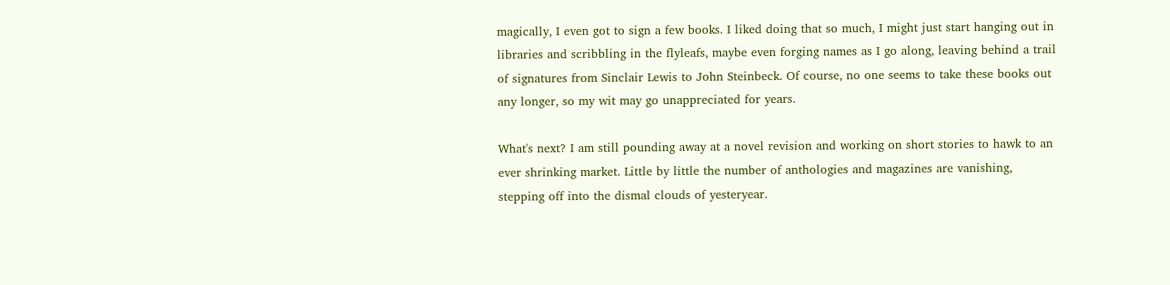magically, I even got to sign a few books. I liked doing that so much, I might just start hanging out in libraries and scribbling in the flyleafs, maybe even forging names as I go along, leaving behind a trail of signatures from Sinclair Lewis to John Steinbeck. Of course, no one seems to take these books out any longer, so my wit may go unappreciated for years.

What's next? I am still pounding away at a novel revision and working on short stories to hawk to an ever shrinking market. Little by little the number of anthologies and magazines are vanishing, stepping off into the dismal clouds of yesteryear.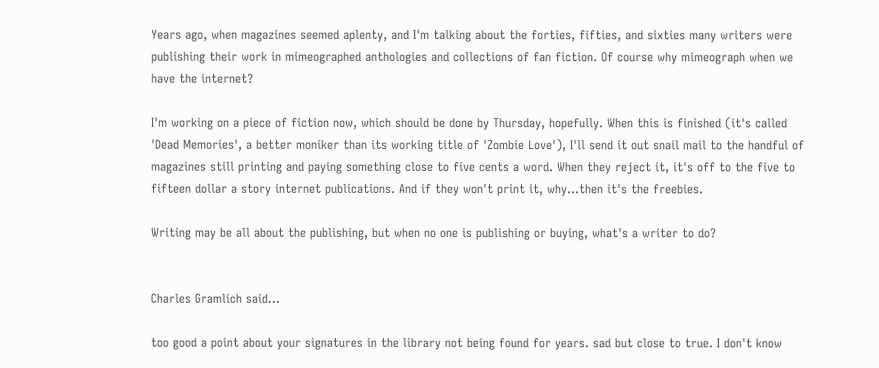Years ago, when magazines seemed aplenty, and I'm talking about the forties, fifties, and sixties many writers were publishing their work in mimeographed anthologies and collections of fan fiction. Of course why mimeograph when we have the internet?

I'm working on a piece of fiction now, which should be done by Thursday, hopefully. When this is finished (it's called 'Dead Memories', a better moniker than its working title of 'Zombie Love'), I'll send it out snail mail to the handful of magazines still printing and paying something close to five cents a word. When they reject it, it's off to the five to fifteen dollar a story internet publications. And if they won't print it, why...then it's the freebies.

Writing may be all about the publishing, but when no one is publishing or buying, what's a writer to do?


Charles Gramlich said...

too good a point about your signatures in the library not being found for years. sad but close to true. I don't know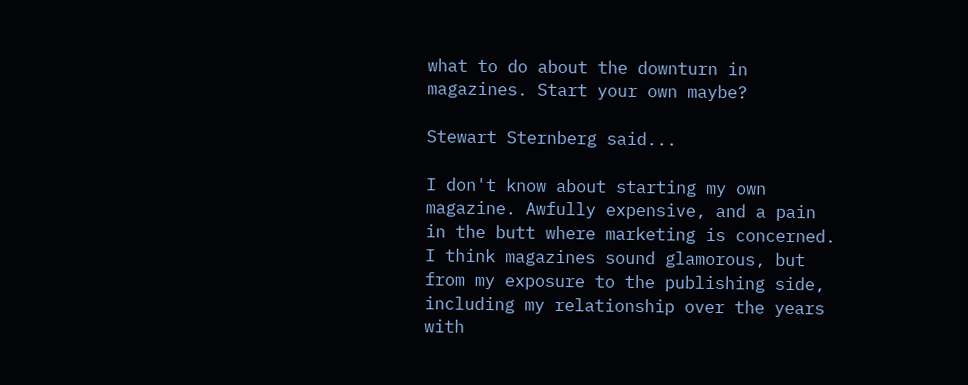what to do about the downturn in magazines. Start your own maybe?

Stewart Sternberg said...

I don't know about starting my own magazine. Awfully expensive, and a pain in the butt where marketing is concerned. I think magazines sound glamorous, but from my exposure to the publishing side, including my relationship over the years with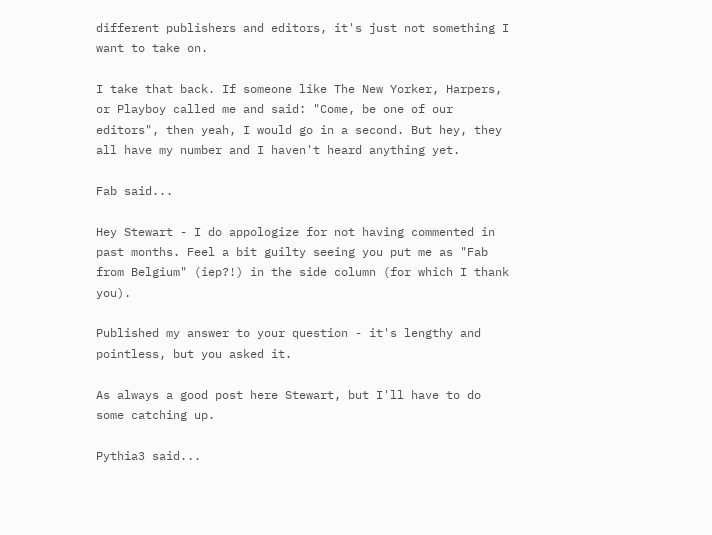different publishers and editors, it's just not something I want to take on.

I take that back. If someone like The New Yorker, Harpers, or Playboy called me and said: "Come, be one of our editors", then yeah, I would go in a second. But hey, they all have my number and I haven't heard anything yet.

Fab said...

Hey Stewart - I do appologize for not having commented in past months. Feel a bit guilty seeing you put me as "Fab from Belgium" (iep?!) in the side column (for which I thank you).

Published my answer to your question - it's lengthy and pointless, but you asked it.

As always a good post here Stewart, but I'll have to do some catching up.

Pythia3 said...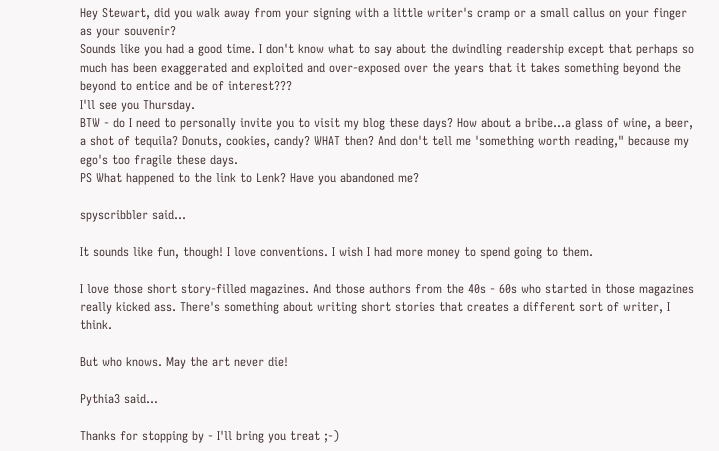Hey Stewart, did you walk away from your signing with a little writer's cramp or a small callus on your finger as your souvenir?
Sounds like you had a good time. I don't know what to say about the dwindling readership except that perhaps so much has been exaggerated and exploited and over-exposed over the years that it takes something beyond the beyond to entice and be of interest???
I'll see you Thursday.
BTW - do I need to personally invite you to visit my blog these days? How about a bribe...a glass of wine, a beer, a shot of tequila? Donuts, cookies, candy? WHAT then? And don't tell me 'something worth reading," because my ego's too fragile these days.
PS What happened to the link to Lenk? Have you abandoned me?

spyscribbler said...

It sounds like fun, though! I love conventions. I wish I had more money to spend going to them.

I love those short story-filled magazines. And those authors from the 40s - 60s who started in those magazines really kicked ass. There's something about writing short stories that creates a different sort of writer, I think.

But who knows. May the art never die!

Pythia3 said...

Thanks for stopping by - I'll bring you treat ;-)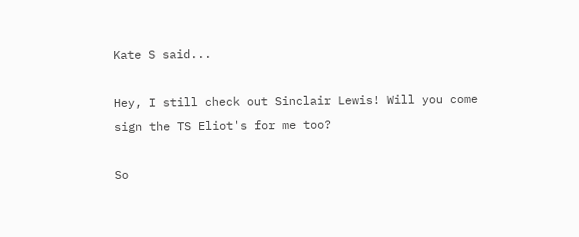Kate S said...

Hey, I still check out Sinclair Lewis! Will you come sign the TS Eliot's for me too?

So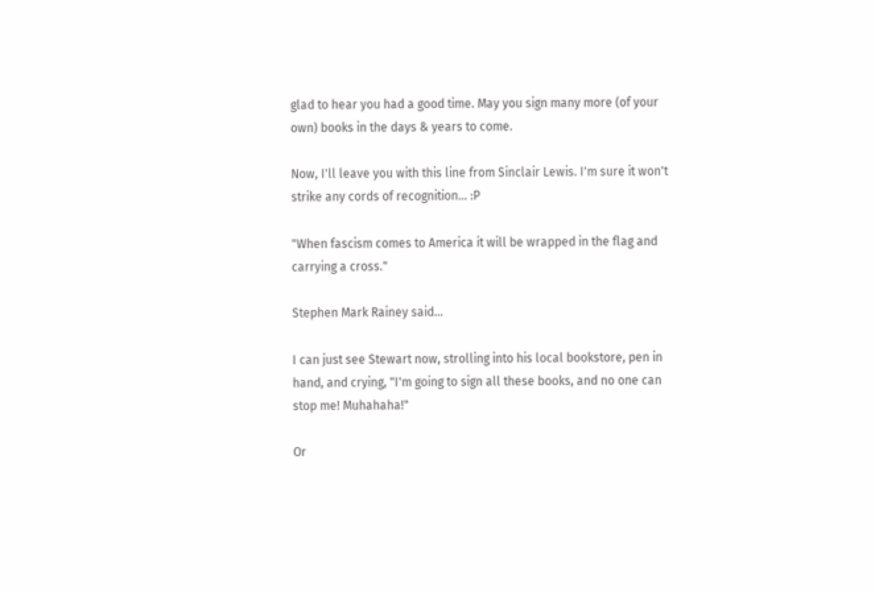glad to hear you had a good time. May you sign many more (of your own) books in the days & years to come.

Now, I'll leave you with this line from Sinclair Lewis. I'm sure it won't strike any cords of recognition... :P

"When fascism comes to America it will be wrapped in the flag and carrying a cross."

Stephen Mark Rainey said...

I can just see Stewart now, strolling into his local bookstore, pen in hand, and crying, "I'm going to sign all these books, and no one can stop me! Muhahaha!"

Or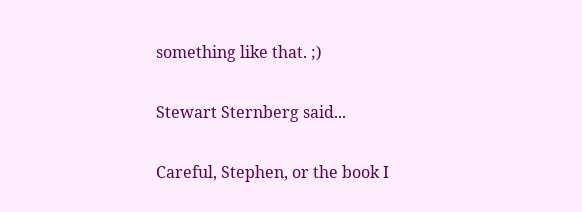something like that. ;)

Stewart Sternberg said...

Careful, Stephen, or the book I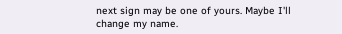next sign may be one of yours. Maybe I'll change my name.